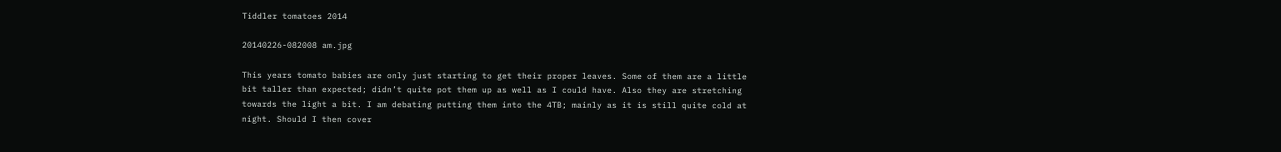Tiddler tomatoes 2014

20140226-082008 am.jpg

This years tomato babies are only just starting to get their proper leaves. Some of them are a little bit taller than expected; didn’t quite pot them up as well as I could have. Also they are stretching towards the light a bit. I am debating putting them into the 4TB; mainly as it is still quite cold at night. Should I then cover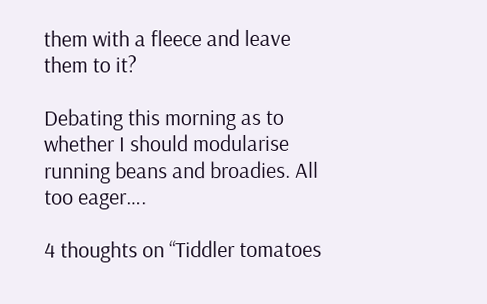them with a fleece and leave them to it?

Debating this morning as to whether I should modularise running beans and broadies. All too eager….

4 thoughts on “Tiddler tomatoes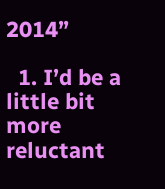2014”

  1. I’d be a little bit more reluctant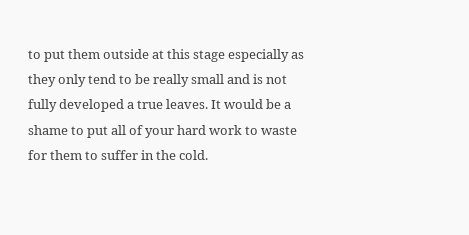to put them outside at this stage especially as they only tend to be really small and is not fully developed a true leaves. It would be a shame to put all of your hard work to waste for them to suffer in the cold.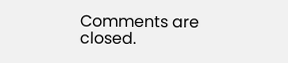Comments are closed.